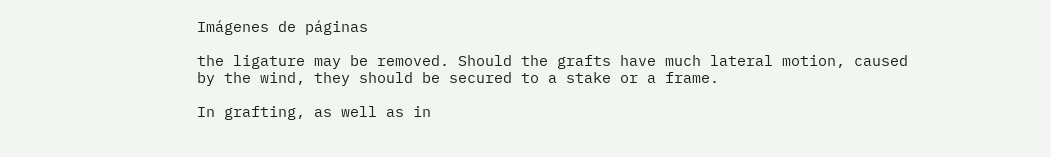Imágenes de páginas

the ligature may be removed. Should the grafts have much lateral motion, caused by the wind, they should be secured to a stake or a frame.

In grafting, as well as in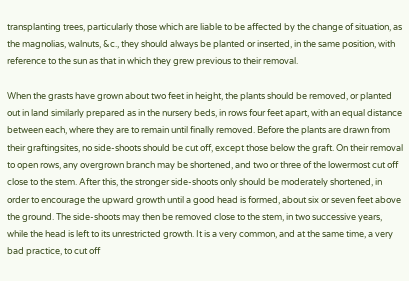transplanting trees, particularly those which are liable to be affected by the change of situation, as the magnolias, walnuts, &c., they should always be planted or inserted, in the same position, with reference to the sun as that in which they grew previous to their removal.

When the grasts have grown about two feet in height, the plants should be removed, or planted out in land similarly prepared as in the nursery beds, in rows four feet apart, with an equal distance between each, where they are to remain until finally removed. Before the plants are drawn from their graftingsites, no side-shoots should be cut off, except those below the graft. On their removal to open rows, any overgrown branch may be shortened, and two or three of the lowermost cut off close to the stem. After this, the stronger side-shoots only should be moderately shortened, in order to encourage the upward growth until a good head is formed, about six or seven feet above the ground. The side-shoots may then be removed close to the stem, in two successive years, while the head is left to its unrestricted growth. It is a very common, and at the same time, a very bad practice, to cut off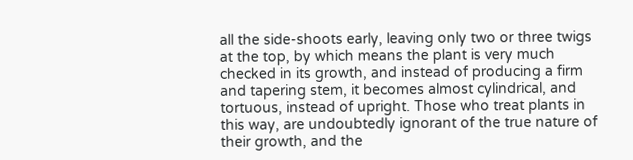all the side-shoots early, leaving only two or three twigs at the top, by which means the plant is very much checked in its growth, and instead of producing a firm and tapering stem, it becomes almost cylindrical, and tortuous, instead of upright. Those who treat plants in this way, are undoubtedly ignorant of the true nature of their growth, and the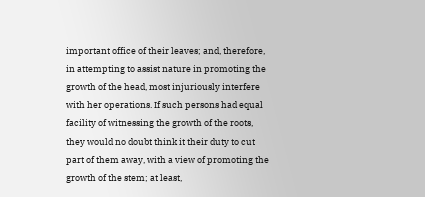important office of their leaves; and, therefore, in attempting to assist nature in promoting the growth of the head, most injuriously interfere with her operations. If such persons had equal facility of witnessing the growth of the roots, they would no doubt think it their duty to cut part of them away, with a view of promoting the growth of the stem; at least,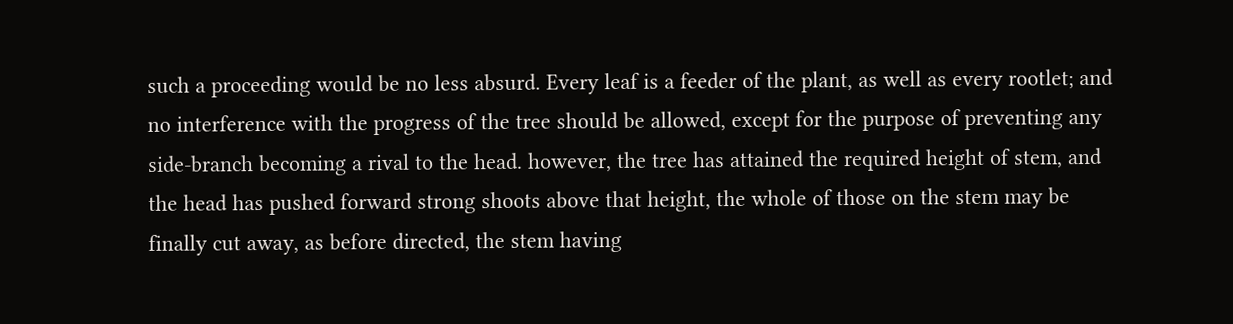such a proceeding would be no less absurd. Every leaf is a feeder of the plant, as well as every rootlet; and no interference with the progress of the tree should be allowed, except for the purpose of preventing any side-branch becoming a rival to the head. however, the tree has attained the required height of stem, and the head has pushed forward strong shoots above that height, the whole of those on the stem may be finally cut away, as before directed, the stem having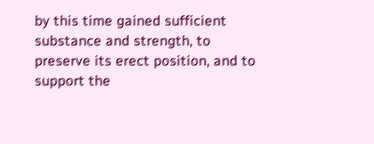by this time gained sufficient substance and strength, to preserve its erect position, and to support the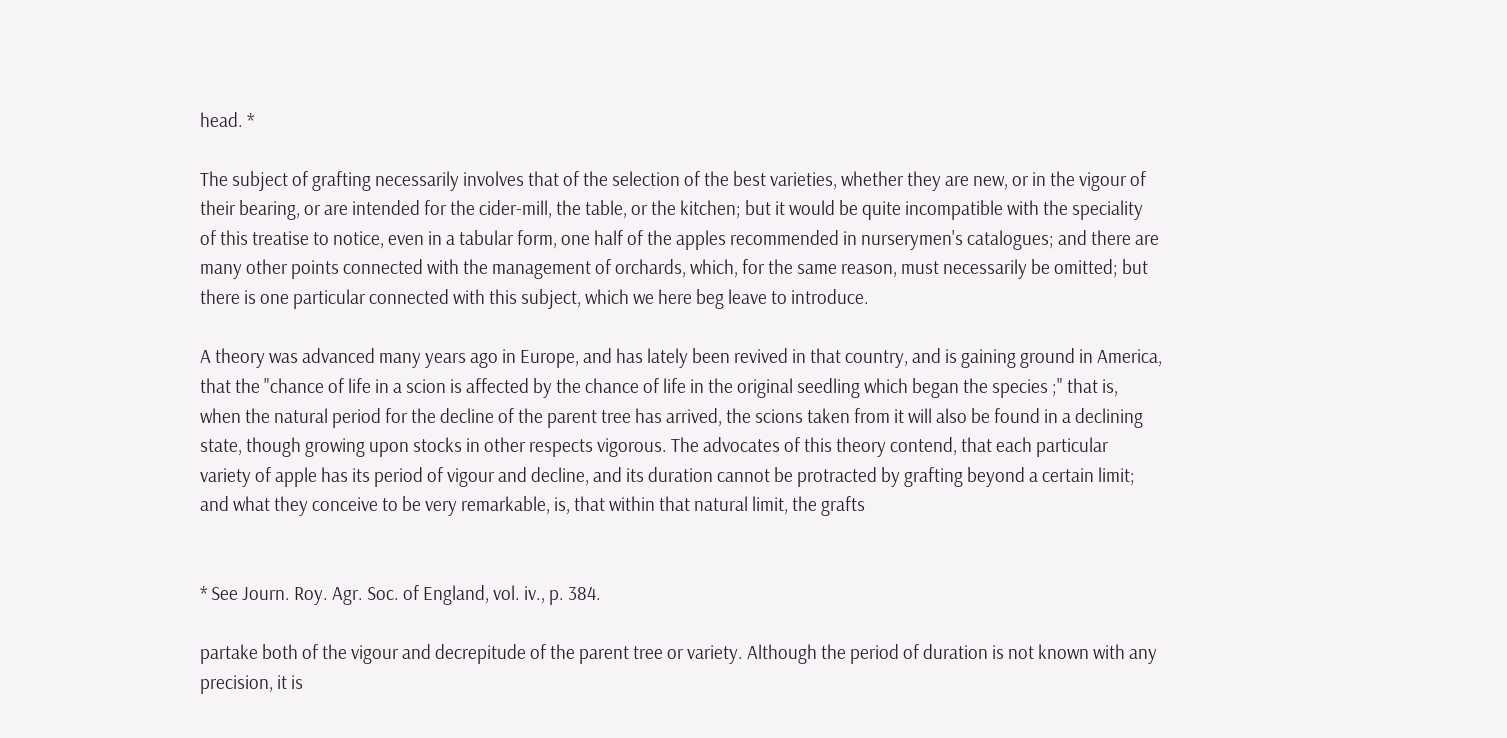head. *

The subject of grafting necessarily involves that of the selection of the best varieties, whether they are new, or in the vigour of their bearing, or are intended for the cider-mill, the table, or the kitchen; but it would be quite incompatible with the speciality of this treatise to notice, even in a tabular form, one half of the apples recommended in nurserymen's catalogues; and there are many other points connected with the management of orchards, which, for the same reason, must necessarily be omitted; but there is one particular connected with this subject, which we here beg leave to introduce.

A theory was advanced many years ago in Europe, and has lately been revived in that country, and is gaining ground in America, that the "chance of life in a scion is affected by the chance of life in the original seedling which began the species ;" that is, when the natural period for the decline of the parent tree has arrived, the scions taken from it will also be found in a declining state, though growing upon stocks in other respects vigorous. The advocates of this theory contend, that each particular variety of apple has its period of vigour and decline, and its duration cannot be protracted by grafting beyond a certain limit; and what they conceive to be very remarkable, is, that within that natural limit, the grafts


* See Journ. Roy. Agr. Soc. of England, vol. iv., p. 384.

partake both of the vigour and decrepitude of the parent tree or variety. Although the period of duration is not known with any precision, it is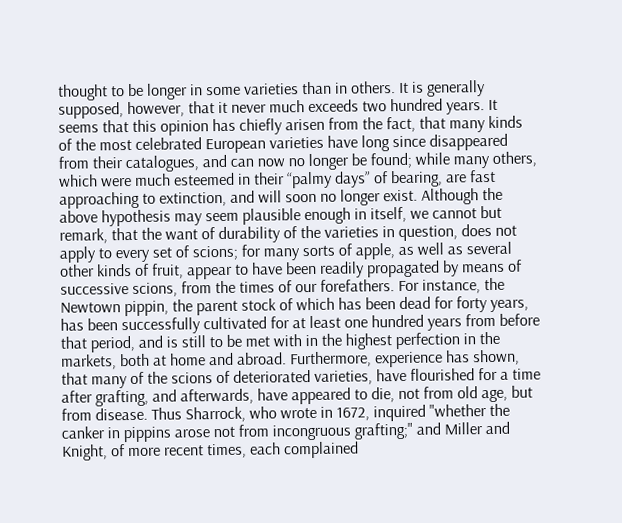thought to be longer in some varieties than in others. It is generally supposed, however, that it never much exceeds two hundred years. It seems that this opinion has chiefly arisen from the fact, that many kinds of the most celebrated European varieties have long since disappeared from their catalogues, and can now no longer be found; while many others, which were much esteemed in their “palmy days” of bearing, are fast approaching to extinction, and will soon no longer exist. Although the above hypothesis may seem plausible enough in itself, we cannot but remark, that the want of durability of the varieties in question, does not apply to every set of scions; for many sorts of apple, as well as several other kinds of fruit, appear to have been readily propagated by means of successive scions, from the times of our forefathers. For instance, the Newtown pippin, the parent stock of which has been dead for forty years, has been successfully cultivated for at least one hundred years from before that period, and is still to be met with in the highest perfection in the markets, both at home and abroad. Furthermore, experience has shown, that many of the scions of deteriorated varieties, have flourished for a time after grafting, and afterwards, have appeared to die, not from old age, but from disease. Thus Sharrock, who wrote in 1672, inquired "whether the canker in pippins arose not from incongruous grafting;" and Miller and Knight, of more recent times, each complained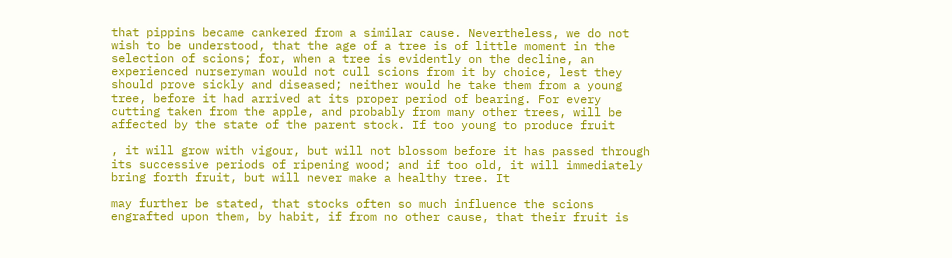that pippins became cankered from a similar cause. Nevertheless, we do not wish to be understood, that the age of a tree is of little moment in the selection of scions; for, when a tree is evidently on the decline, an experienced nurseryman would not cull scions from it by choice, lest they should prove sickly and diseased; neither would he take them from a young tree, before it had arrived at its proper period of bearing. For every cutting taken from the apple, and probably from many other trees, will be affected by the state of the parent stock. If too young to produce fruit

, it will grow with vigour, but will not blossom before it has passed through its successive periods of ripening wood; and if too old, it will immediately bring forth fruit, but will never make a healthy tree. It

may further be stated, that stocks often so much influence the scions engrafted upon them, by habit, if from no other cause, that their fruit is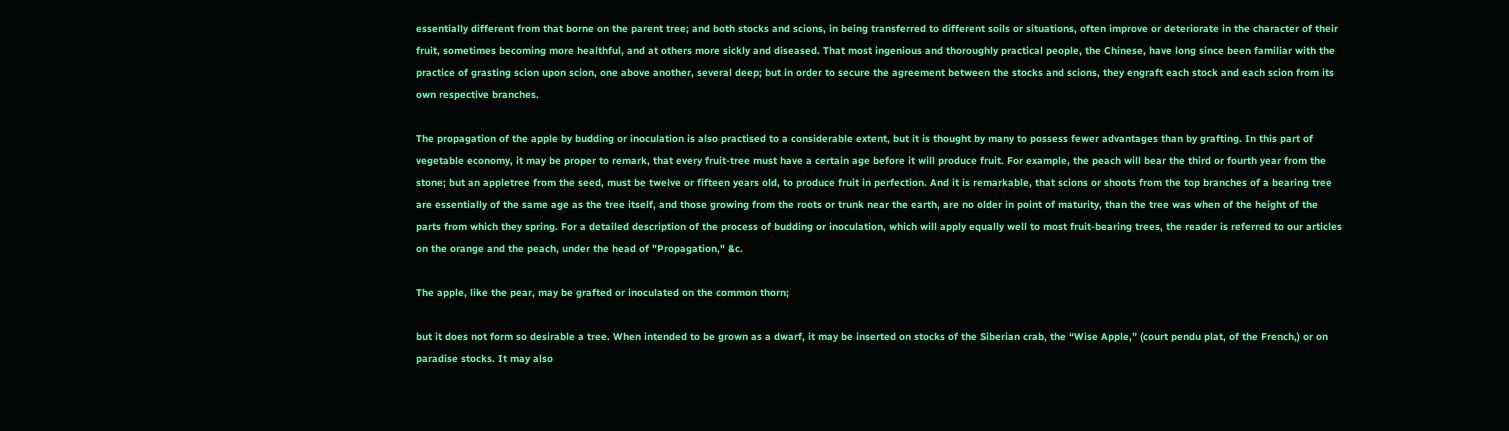essentially different from that borne on the parent tree; and both stocks and scions, in being transferred to different soils or situations, often improve or deteriorate in the character of their fruit, sometimes becoming more healthful, and at others more sickly and diseased. That most ingenious and thoroughly practical people, the Chinese, have long since been familiar with the practice of grasting scion upon scion, one above another, several deep; but in order to secure the agreement between the stocks and scions, they engraft each stock and each scion from its own respective branches.

The propagation of the apple by budding or inoculation is also practised to a considerable extent, but it is thought by many to possess fewer advantages than by grafting. In this part of vegetable economy, it may be proper to remark, that every fruit-tree must have a certain age before it will produce fruit. For example, the peach will bear the third or fourth year from the stone; but an appletree from the seed, must be twelve or fifteen years old, to produce fruit in perfection. And it is remarkable, that scions or shoots from the top branches of a bearing tree are essentially of the same age as the tree itself, and those growing from the roots or trunk near the earth, are no older in point of maturity, than the tree was when of the height of the parts from which they spring. For a detailed description of the process of budding or inoculation, which will apply equally well to most fruit-bearing trees, the reader is referred to our articles on the orange and the peach, under the head of "Propagation," &c.

The apple, like the pear, may be grafted or inoculated on the common thorn;

but it does not form so desirable a tree. When intended to be grown as a dwarf, it may be inserted on stocks of the Siberian crab, the “Wise Apple,” (court pendu plat, of the French,) or on paradise stocks. It may also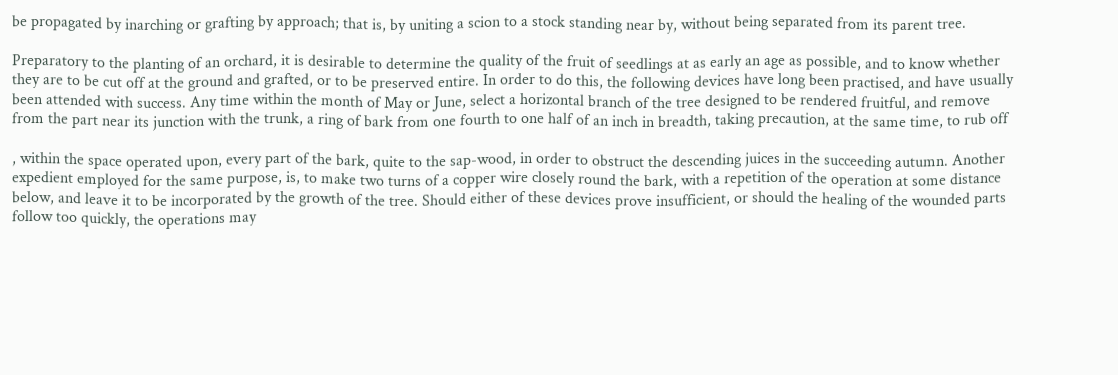be propagated by inarching or grafting by approach; that is, by uniting a scion to a stock standing near by, without being separated from its parent tree.

Preparatory to the planting of an orchard, it is desirable to determine the quality of the fruit of seedlings at as early an age as possible, and to know whether they are to be cut off at the ground and grafted, or to be preserved entire. In order to do this, the following devices have long been practised, and have usually been attended with success. Any time within the month of May or June, select a horizontal branch of the tree designed to be rendered fruitful, and remove from the part near its junction with the trunk, a ring of bark from one fourth to one half of an inch in breadth, taking precaution, at the same time, to rub off

, within the space operated upon, every part of the bark, quite to the sap-wood, in order to obstruct the descending juices in the succeeding autumn. Another expedient employed for the same purpose, is, to make two turns of a copper wire closely round the bark, with a repetition of the operation at some distance below, and leave it to be incorporated by the growth of the tree. Should either of these devices prove insufficient, or should the healing of the wounded parts follow too quickly, the operations may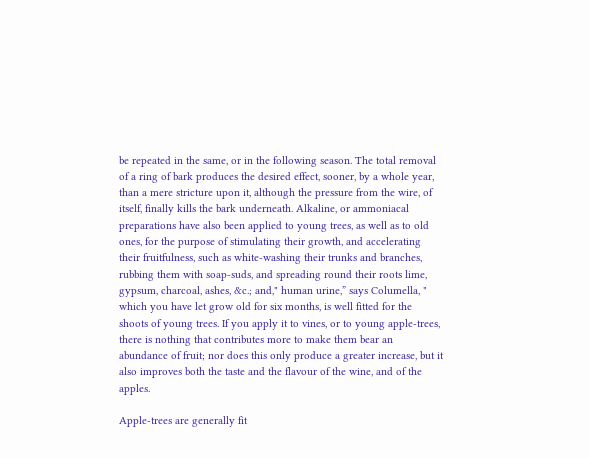be repeated in the same, or in the following season. The total removal of a ring of bark produces the desired effect, sooner, by a whole year, than a mere stricture upon it, although the pressure from the wire, of itself, finally kills the bark underneath. Alkaline, or ammoniacal preparations have also been applied to young trees, as well as to old ones, for the purpose of stimulating their growth, and accelerating their fruitfulness, such as white-washing their trunks and branches, rubbing them with soap-suds, and spreading round their roots lime, gypsum, charcoal, ashes, &c.; and," human urine,” says Columella, " which you have let grow old for six months, is well fitted for the shoots of young trees. If you apply it to vines, or to young apple-trees, there is nothing that contributes more to make them bear an abundance of fruit; nor does this only produce a greater increase, but it also improves both the taste and the flavour of the wine, and of the apples.

Apple-trees are generally fit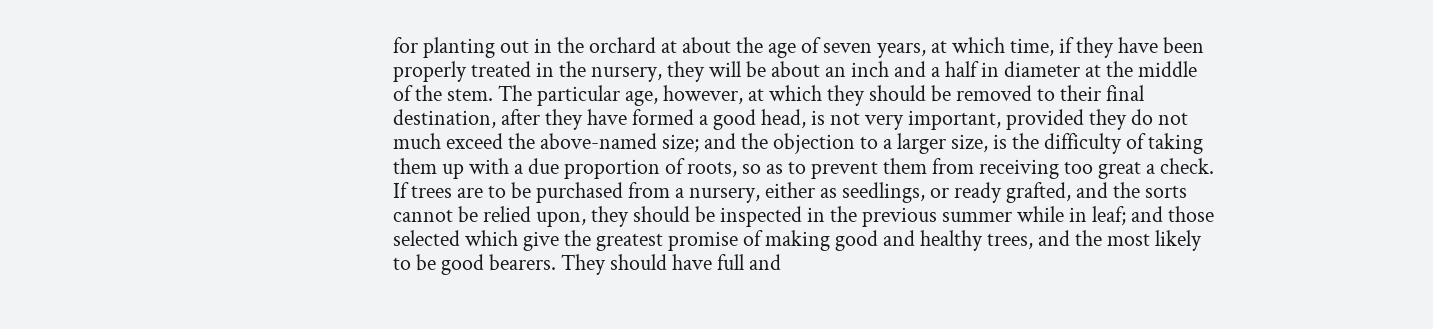for planting out in the orchard at about the age of seven years, at which time, if they have been properly treated in the nursery, they will be about an inch and a half in diameter at the middle of the stem. The particular age, however, at which they should be removed to their final destination, after they have formed a good head, is not very important, provided they do not much exceed the above-named size; and the objection to a larger size, is the difficulty of taking them up with a due proportion of roots, so as to prevent them from receiving too great a check. If trees are to be purchased from a nursery, either as seedlings, or ready grafted, and the sorts cannot be relied upon, they should be inspected in the previous summer while in leaf; and those selected which give the greatest promise of making good and healthy trees, and the most likely to be good bearers. They should have full and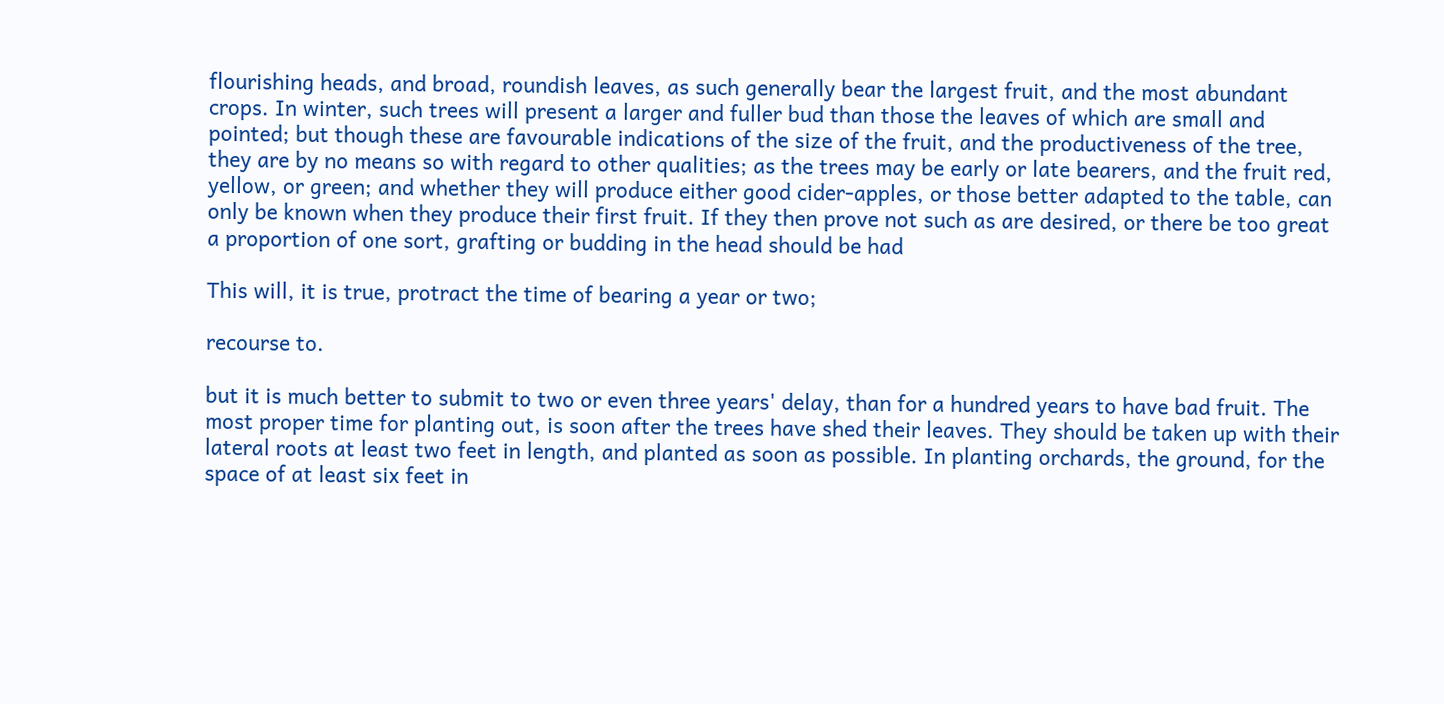flourishing heads, and broad, roundish leaves, as such generally bear the largest fruit, and the most abundant crops. In winter, such trees will present a larger and fuller bud than those the leaves of which are small and pointed; but though these are favourable indications of the size of the fruit, and the productiveness of the tree, they are by no means so with regard to other qualities; as the trees may be early or late bearers, and the fruit red, yellow, or green; and whether they will produce either good cider-apples, or those better adapted to the table, can only be known when they produce their first fruit. If they then prove not such as are desired, or there be too great a proportion of one sort, grafting or budding in the head should be had

This will, it is true, protract the time of bearing a year or two;

recourse to.

but it is much better to submit to two or even three years' delay, than for a hundred years to have bad fruit. The most proper time for planting out, is soon after the trees have shed their leaves. They should be taken up with their lateral roots at least two feet in length, and planted as soon as possible. In planting orchards, the ground, for the space of at least six feet in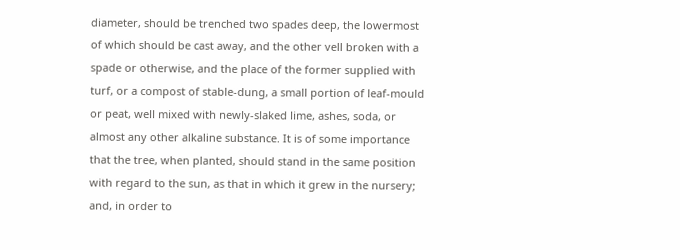diameter, should be trenched two spades deep, the lowermost of which should be cast away, and the other vell broken with a spade or otherwise, and the place of the former supplied with turf, or a compost of stable-dung, a small portion of leaf-mould or peat, well mixed with newly-slaked lime, ashes, soda, or almost any other alkaline substance. It is of some importance that the tree, when planted, should stand in the same position with regard to the sun, as that in which it grew in the nursery; and, in order to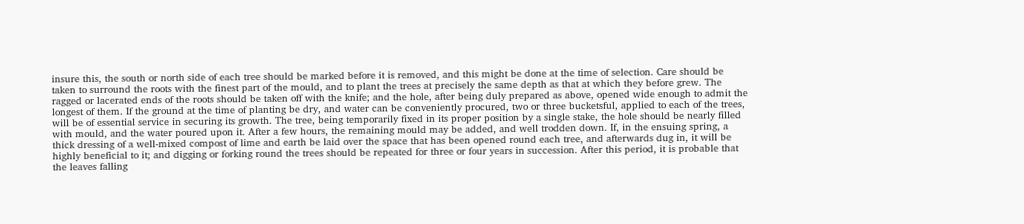insure this, the south or north side of each tree should be marked before it is removed, and this might be done at the time of selection. Care should be taken to surround the roots with the finest part of the mould, and to plant the trees at precisely the same depth as that at which they before grew. The ragged or lacerated ends of the roots should be taken off with the knife; and the hole, after being duly prepared as above, opened wide enough to admit the longest of them. If the ground at the time of planting be dry, and water can be conveniently procured, two or three bucketsful, applied to each of the trees, will be of essential service in securing its growth. The tree, being temporarily fixed in its proper position by a single stake, the hole should be nearly filled with mould, and the water poured upon it. After a few hours, the remaining mould may be added, and well trodden down. If, in the ensuing spring, a thick dressing of a well-mixed compost of lime and earth be laid over the space that has been opened round each tree, and afterwards dug in, it will be highly beneficial to it; and digging or forking round the trees should be repeated for three or four years in succession. After this period, it is probable that the leaves falling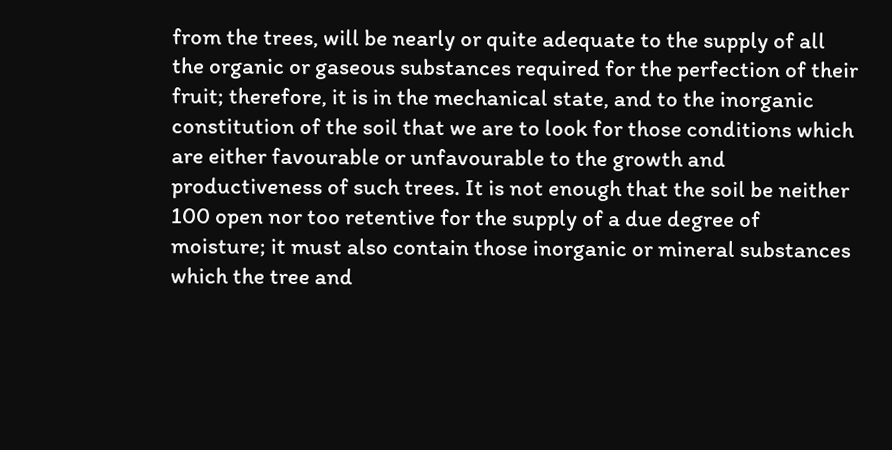from the trees, will be nearly or quite adequate to the supply of all the organic or gaseous substances required for the perfection of their fruit; therefore, it is in the mechanical state, and to the inorganic constitution of the soil that we are to look for those conditions which are either favourable or unfavourable to the growth and productiveness of such trees. It is not enough that the soil be neither 100 open nor too retentive for the supply of a due degree of moisture; it must also contain those inorganic or mineral substances which the tree and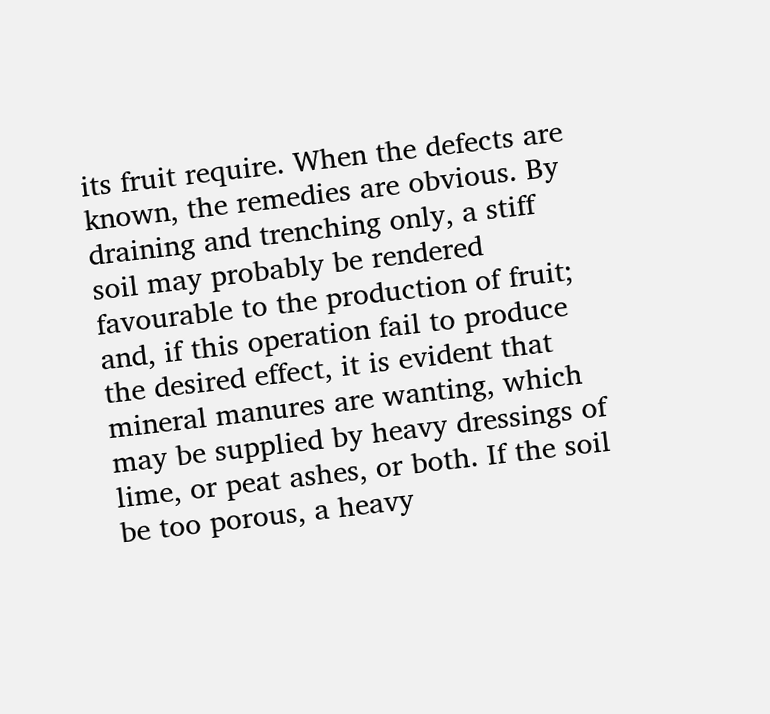its fruit require. When the defects are known, the remedies are obvious. By draining and trenching only, a stiff soil may probably be rendered favourable to the production of fruit; and, if this operation fail to produce the desired effect, it is evident that mineral manures are wanting, which may be supplied by heavy dressings of lime, or peat ashes, or both. If the soil be too porous, a heavy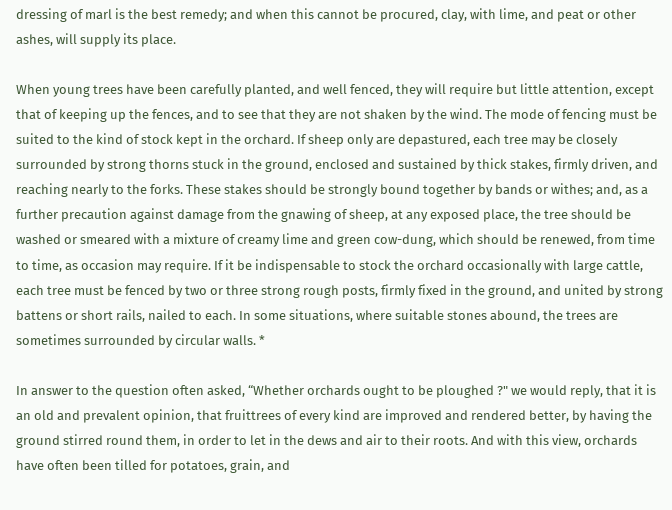dressing of marl is the best remedy; and when this cannot be procured, clay, with lime, and peat or other ashes, will supply its place.

When young trees have been carefully planted, and well fenced, they will require but little attention, except that of keeping up the fences, and to see that they are not shaken by the wind. The mode of fencing must be suited to the kind of stock kept in the orchard. If sheep only are depastured, each tree may be closely surrounded by strong thorns stuck in the ground, enclosed and sustained by thick stakes, firmly driven, and reaching nearly to the forks. These stakes should be strongly bound together by bands or withes; and, as a further precaution against damage from the gnawing of sheep, at any exposed place, the tree should be washed or smeared with a mixture of creamy lime and green cow-dung, which should be renewed, from time to time, as occasion may require. If it be indispensable to stock the orchard occasionally with large cattle, each tree must be fenced by two or three strong rough posts, firmly fixed in the ground, and united by strong battens or short rails, nailed to each. In some situations, where suitable stones abound, the trees are sometimes surrounded by circular walls. *

In answer to the question often asked, “Whether orchards ought to be ploughed ?" we would reply, that it is an old and prevalent opinion, that fruittrees of every kind are improved and rendered better, by having the ground stirred round them, in order to let in the dews and air to their roots. And with this view, orchards have often been tilled for potatoes, grain, and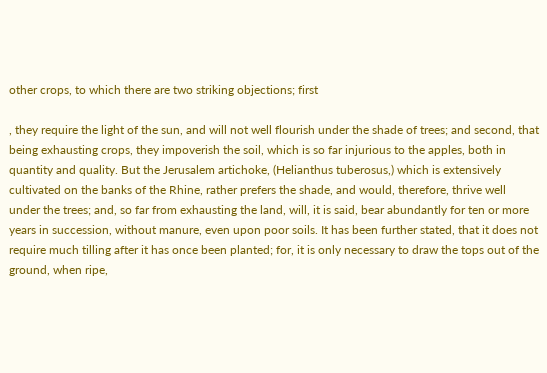other crops, to which there are two striking objections; first

, they require the light of the sun, and will not well flourish under the shade of trees; and second, that being exhausting crops, they impoverish the soil, which is so far injurious to the apples, both in quantity and quality. But the Jerusalem artichoke, (Helianthus tuberosus,) which is extensively cultivated on the banks of the Rhine, rather prefers the shade, and would, therefore, thrive well under the trees; and, so far from exhausting the land, will, it is said, bear abundantly for ten or more years in succession, without manure, even upon poor soils. It has been further stated, that it does not require much tilling after it has once been planted; for, it is only necessary to draw the tops out of the ground, when ripe,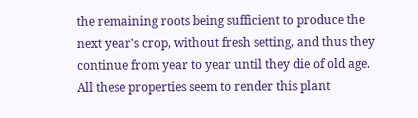the remaining roots being sufficient to produce the next year's crop, without fresh setting, and thus they continue from year to year until they die of old age. All these properties seem to render this plant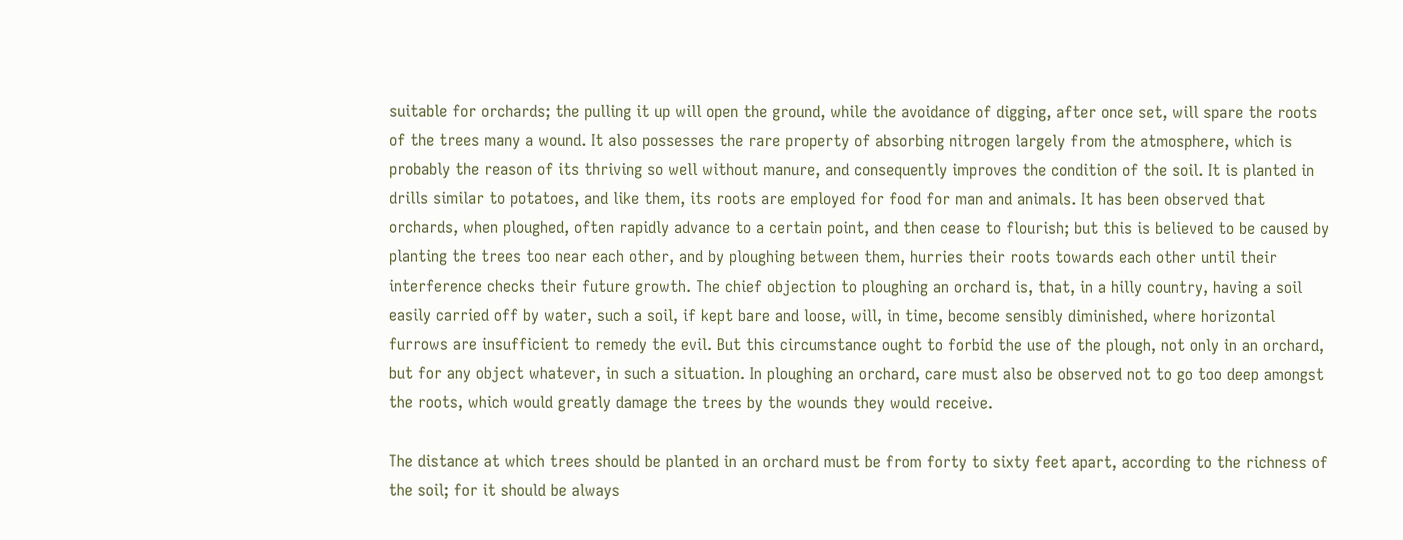suitable for orchards; the pulling it up will open the ground, while the avoidance of digging, after once set, will spare the roots of the trees many a wound. It also possesses the rare property of absorbing nitrogen largely from the atmosphere, which is probably the reason of its thriving so well without manure, and consequently improves the condition of the soil. It is planted in drills similar to potatoes, and like them, its roots are employed for food for man and animals. It has been observed that orchards, when ploughed, often rapidly advance to a certain point, and then cease to flourish; but this is believed to be caused by planting the trees too near each other, and by ploughing between them, hurries their roots towards each other until their interference checks their future growth. The chief objection to ploughing an orchard is, that, in a hilly country, having a soil easily carried off by water, such a soil, if kept bare and loose, will, in time, become sensibly diminished, where horizontal furrows are insufficient to remedy the evil. But this circumstance ought to forbid the use of the plough, not only in an orchard, but for any object whatever, in such a situation. In ploughing an orchard, care must also be observed not to go too deep amongst the roots, which would greatly damage the trees by the wounds they would receive.

The distance at which trees should be planted in an orchard must be from forty to sixty feet apart, according to the richness of the soil; for it should be always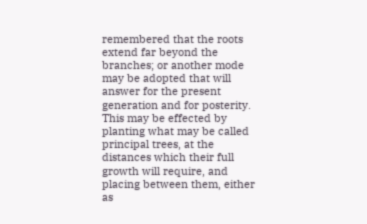remembered that the roots extend far beyond the branches; or another mode may be adopted that will answer for the present generation and for posterity. This may be effected by planting what may be called principal trees, at the distances which their full growth will require, and placing between them, either as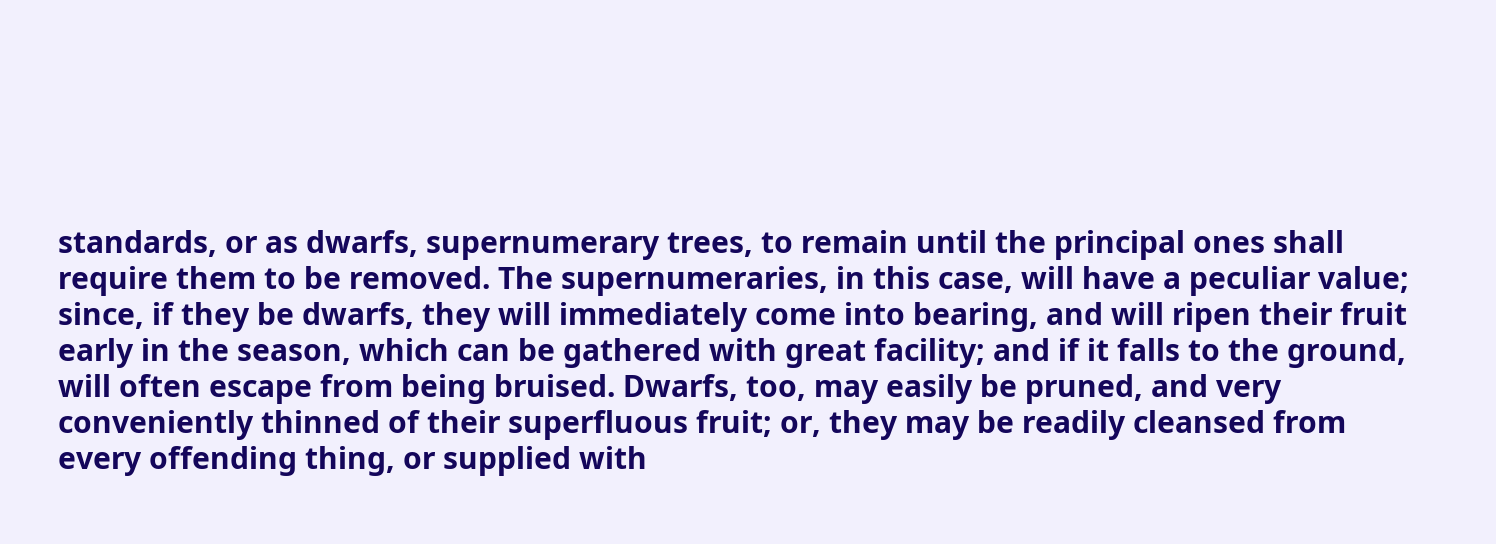standards, or as dwarfs, supernumerary trees, to remain until the principal ones shall require them to be removed. The supernumeraries, in this case, will have a peculiar value; since, if they be dwarfs, they will immediately come into bearing, and will ripen their fruit early in the season, which can be gathered with great facility; and if it falls to the ground, will often escape from being bruised. Dwarfs, too, may easily be pruned, and very conveniently thinned of their superfluous fruit; or, they may be readily cleansed from every offending thing, or supplied with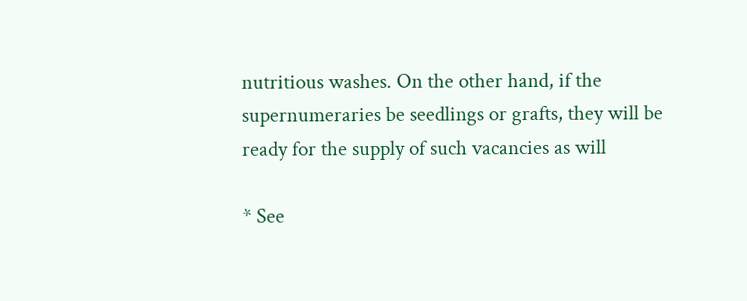nutritious washes. On the other hand, if the supernumeraries be seedlings or grafts, they will be ready for the supply of such vacancies as will

* See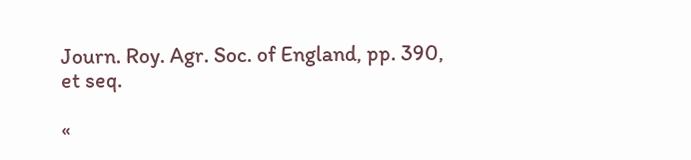Journ. Roy. Agr. Soc. of England, pp. 390, et seq.

«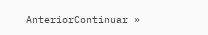AnteriorContinuar »